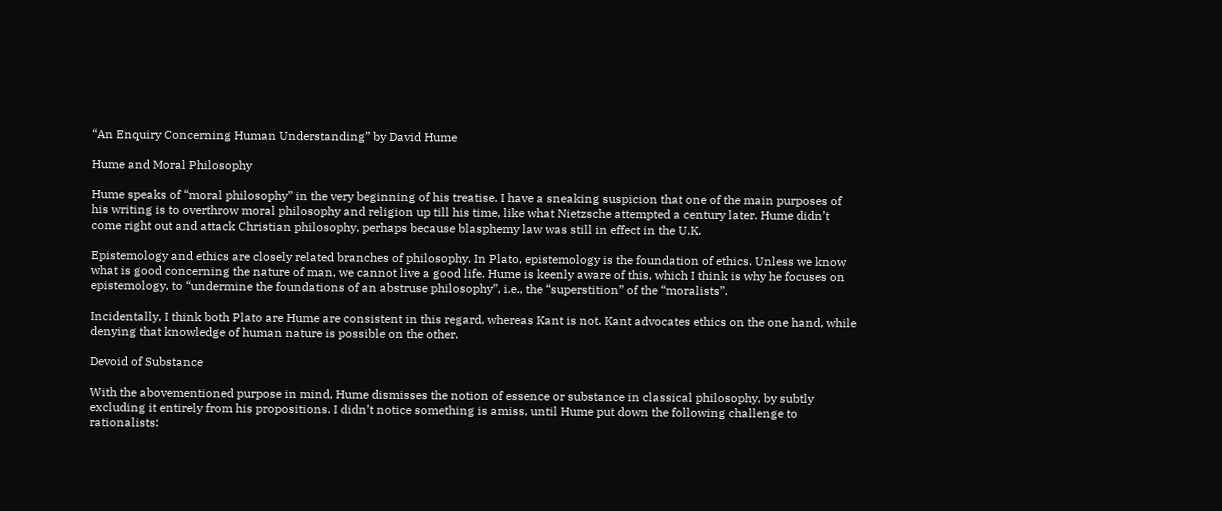“An Enquiry Concerning Human Understanding” by David Hume

Hume and Moral Philosophy

Hume speaks of “moral philosophy” in the very beginning of his treatise. I have a sneaking suspicion that one of the main purposes of his writing is to overthrow moral philosophy and religion up till his time, like what Nietzsche attempted a century later. Hume didn’t come right out and attack Christian philosophy, perhaps because blasphemy law was still in effect in the U.K.

Epistemology and ethics are closely related branches of philosophy. In Plato, epistemology is the foundation of ethics. Unless we know what is good concerning the nature of man, we cannot live a good life. Hume is keenly aware of this, which I think is why he focuses on epistemology, to “undermine the foundations of an abstruse philosophy”, i.e., the “superstition” of the “moralists”.

Incidentally, I think both Plato are Hume are consistent in this regard, whereas Kant is not. Kant advocates ethics on the one hand, while denying that knowledge of human nature is possible on the other.

Devoid of Substance

With the abovementioned purpose in mind, Hume dismisses the notion of essence or substance in classical philosophy, by subtly excluding it entirely from his propositions. I didn’t notice something is amiss, until Hume put down the following challenge to rationalists: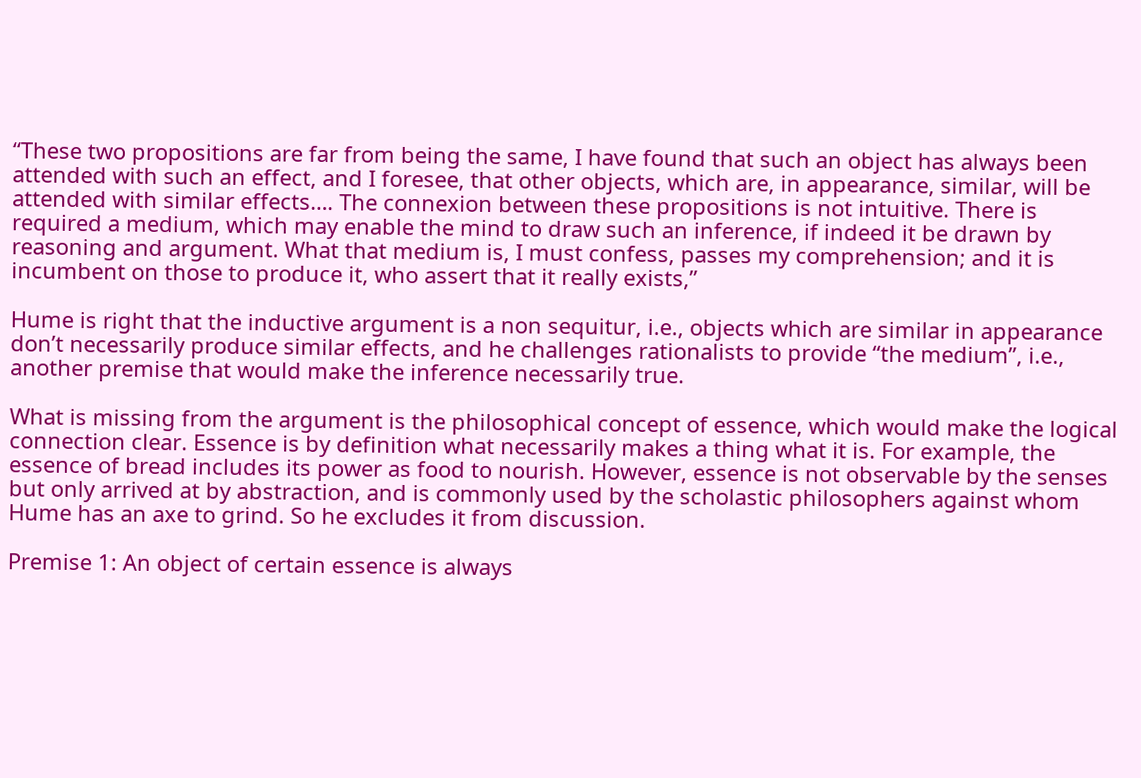“These two propositions are far from being the same, I have found that such an object has always been attended with such an effect, and I foresee, that other objects, which are, in appearance, similar, will be attended with similar effects…. The connexion between these propositions is not intuitive. There is required a medium, which may enable the mind to draw such an inference, if indeed it be drawn by reasoning and argument. What that medium is, I must confess, passes my comprehension; and it is incumbent on those to produce it, who assert that it really exists,”

Hume is right that the inductive argument is a non sequitur, i.e., objects which are similar in appearance don’t necessarily produce similar effects, and he challenges rationalists to provide “the medium”, i.e., another premise that would make the inference necessarily true.

What is missing from the argument is the philosophical concept of essence, which would make the logical connection clear. Essence is by definition what necessarily makes a thing what it is. For example, the essence of bread includes its power as food to nourish. However, essence is not observable by the senses but only arrived at by abstraction, and is commonly used by the scholastic philosophers against whom Hume has an axe to grind. So he excludes it from discussion.

Premise 1: An object of certain essence is always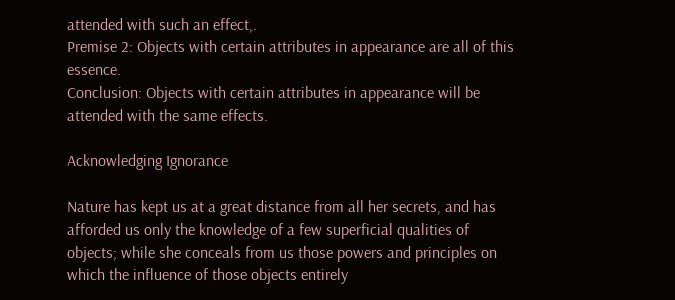attended with such an effect,.
Premise 2: Objects with certain attributes in appearance are all of this essence.
Conclusion: Objects with certain attributes in appearance will be attended with the same effects.

Acknowledging Ignorance

Nature has kept us at a great distance from all her secrets, and has afforded us only the knowledge of a few superficial qualities of objects; while she conceals from us those powers and principles on which the influence of those objects entirely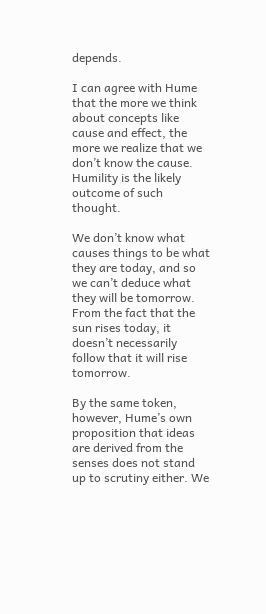depends.

I can agree with Hume that the more we think about concepts like cause and effect, the more we realize that we don’t know the cause. Humility is the likely outcome of such thought.

We don’t know what causes things to be what they are today, and so we can’t deduce what they will be tomorrow. From the fact that the sun rises today, it doesn’t necessarily follow that it will rise tomorrow.

By the same token, however, Hume’s own proposition that ideas are derived from the senses does not stand up to scrutiny either. We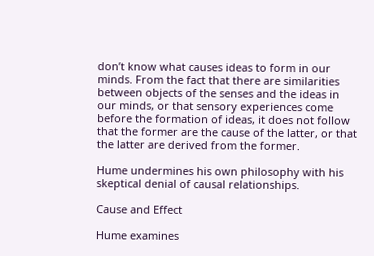don’t know what causes ideas to form in our minds. From the fact that there are similarities between objects of the senses and the ideas in our minds, or that sensory experiences come before the formation of ideas, it does not follow that the former are the cause of the latter, or that the latter are derived from the former.

Hume undermines his own philosophy with his skeptical denial of causal relationships.

Cause and Effect

Hume examines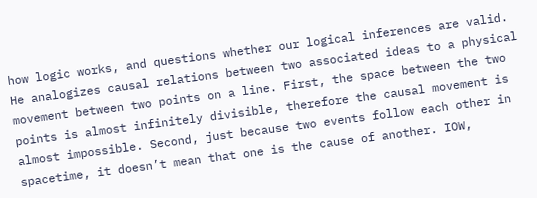how logic works, and questions whether our logical inferences are valid. He analogizes causal relations between two associated ideas to a physical movement between two points on a line. First, the space between the two points is almost infinitely divisible, therefore the causal movement is almost impossible. Second, just because two events follow each other in spacetime, it doesn’t mean that one is the cause of another. IOW,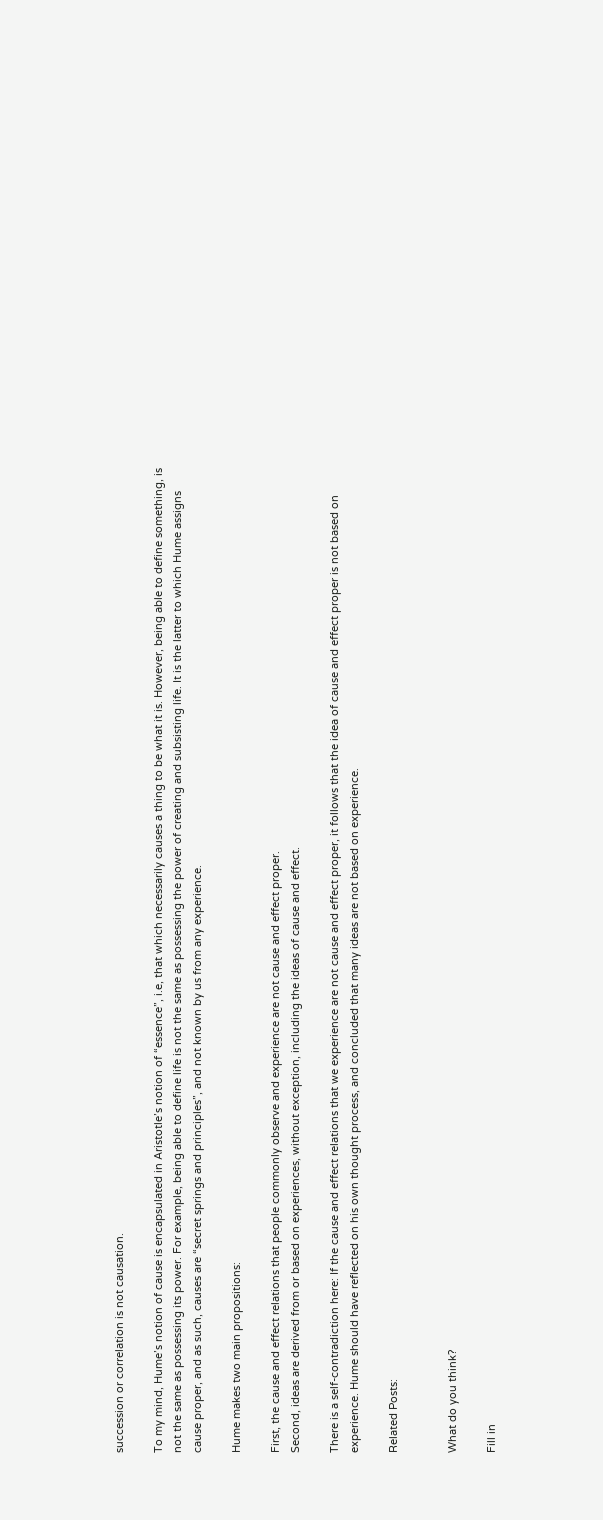succession or correlation is not causation.

To my mind, Hume’s notion of cause is encapsulated in Aristotle’s notion of “essence”, i.e, that which necessarily causes a thing to be what it is. However, being able to define something, is not the same as possessing its power. For example, being able to define life is not the same as possessing the power of creating and subsisting life. It is the latter to which Hume assigns cause proper, and as such, causes are “secret springs and principles”, and not known by us from any experience.

Hume makes two main propositions:

First, the cause and effect relations that people commonly observe and experience are not cause and effect proper.
Second, ideas are derived from or based on experiences, without exception, including the ideas of cause and effect.

There is a self-contradiction here: If the cause and effect relations that we experience are not cause and effect proper, it follows that the idea of cause and effect proper is not based on experience. Hume should have reflected on his own thought process, and concluded that many ideas are not based on experience.

Related Posts:


What do you think?

Fill in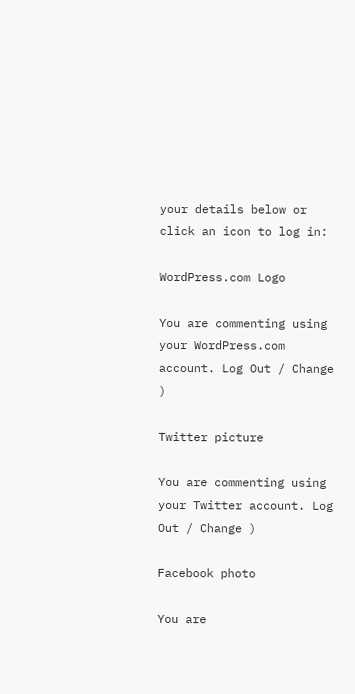your details below or click an icon to log in:

WordPress.com Logo

You are commenting using your WordPress.com account. Log Out / Change )

Twitter picture

You are commenting using your Twitter account. Log Out / Change )

Facebook photo

You are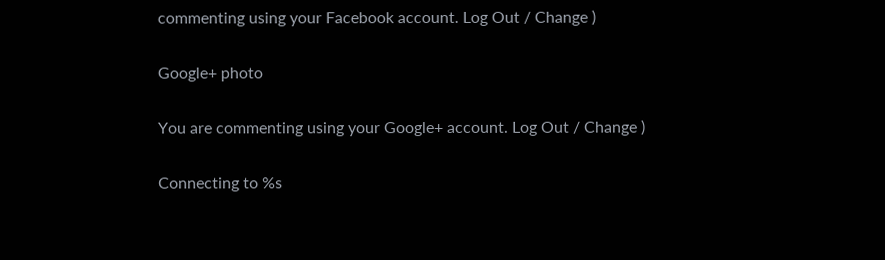commenting using your Facebook account. Log Out / Change )

Google+ photo

You are commenting using your Google+ account. Log Out / Change )

Connecting to %s